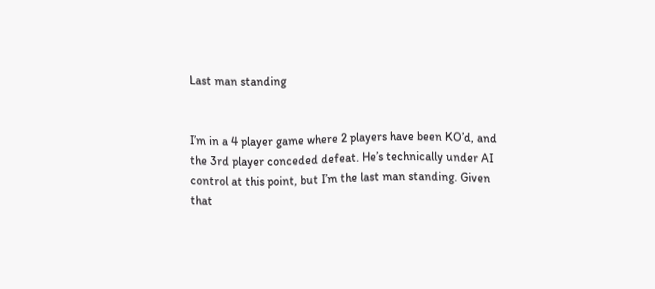Last man standing


I’m in a 4 player game where 2 players have been KO’d, and the 3rd player conceded defeat. He’s technically under AI control at this point, but I’m the last man standing. Given that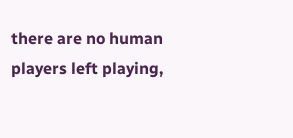there are no human players left playing,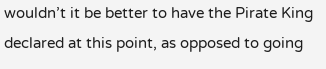wouldn’t it be better to have the Pirate King declared at this point, as opposed to going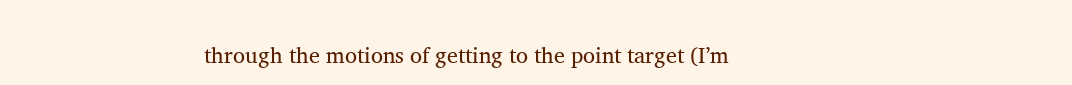through the motions of getting to the point target (I’m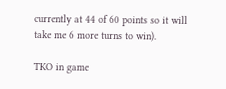currently at 44 of 60 points so it will take me 6 more turns to win).

TKO in game